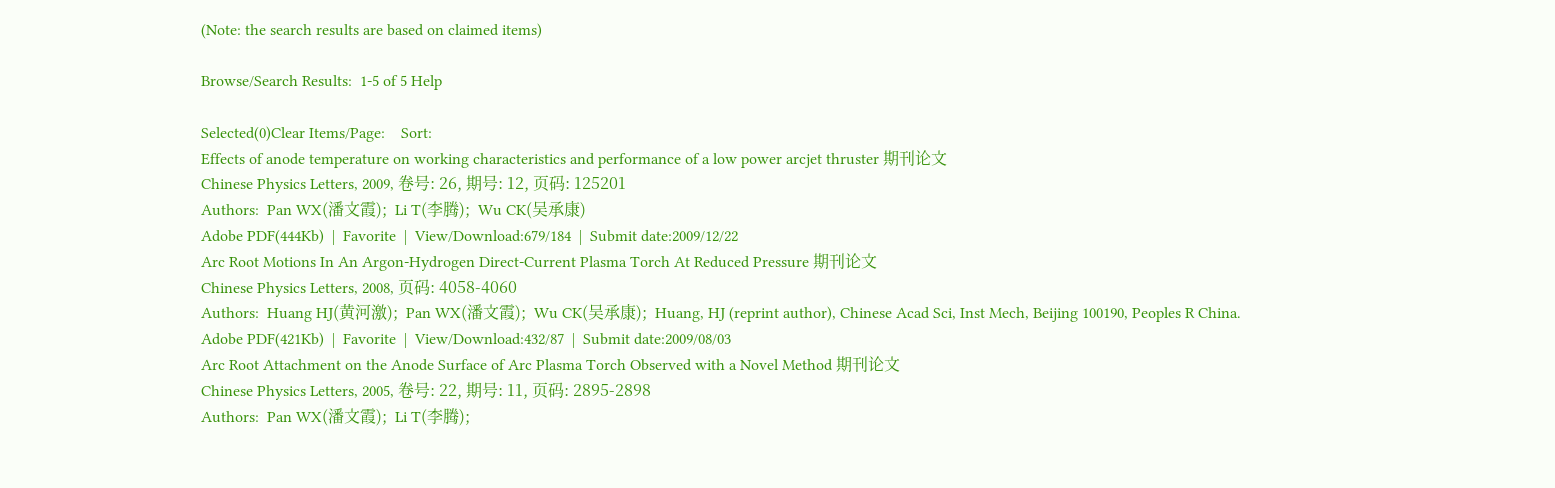(Note: the search results are based on claimed items)

Browse/Search Results:  1-5 of 5 Help

Selected(0)Clear Items/Page:    Sort:
Effects of anode temperature on working characteristics and performance of a low power arcjet thruster 期刊论文
Chinese Physics Letters, 2009, 卷号: 26, 期号: 12, 页码: 125201
Authors:  Pan WX(潘文霞);  Li T(李腾);  Wu CK(吴承康)
Adobe PDF(444Kb)  |  Favorite  |  View/Download:679/184  |  Submit date:2009/12/22
Arc Root Motions In An Argon-Hydrogen Direct-Current Plasma Torch At Reduced Pressure 期刊论文
Chinese Physics Letters, 2008, 页码: 4058-4060
Authors:  Huang HJ(黄河激);  Pan WX(潘文霞);  Wu CK(吴承康);  Huang, HJ (reprint author), Chinese Acad Sci, Inst Mech, Beijing 100190, Peoples R China.
Adobe PDF(421Kb)  |  Favorite  |  View/Download:432/87  |  Submit date:2009/08/03
Arc Root Attachment on the Anode Surface of Arc Plasma Torch Observed with a Novel Method 期刊论文
Chinese Physics Letters, 2005, 卷号: 22, 期号: 11, 页码: 2895-2898
Authors:  Pan WX(潘文霞);  Li T(李腾);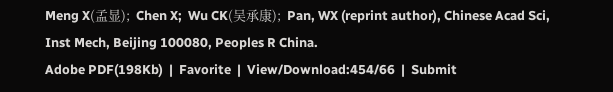Meng X(孟显);  Chen X;  Wu CK(吴承康);  Pan, WX (reprint author), Chinese Acad Sci, Inst Mech, Beijing 100080, Peoples R China.
Adobe PDF(198Kb)  |  Favorite  |  View/Download:454/66  |  Submit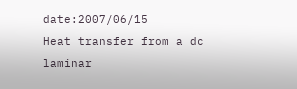date:2007/06/15
Heat transfer from a dc laminar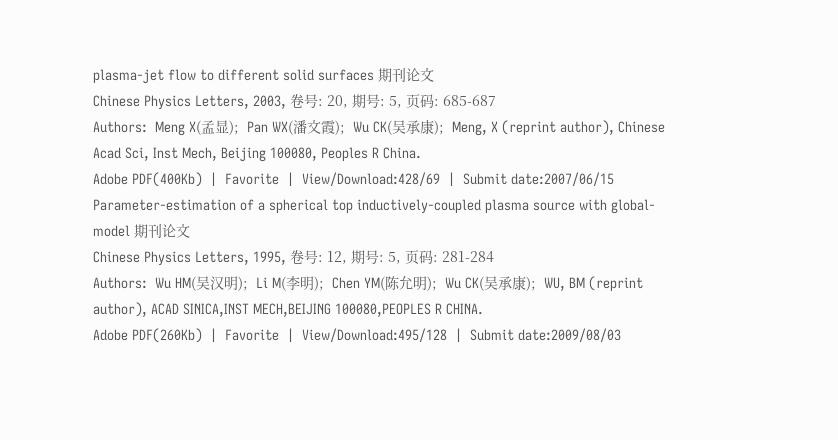plasma-jet flow to different solid surfaces 期刊论文
Chinese Physics Letters, 2003, 卷号: 20, 期号: 5, 页码: 685-687
Authors:  Meng X(孟显);  Pan WX(潘文霞);  Wu CK(吴承康);  Meng, X (reprint author), Chinese Acad Sci, Inst Mech, Beijing 100080, Peoples R China.
Adobe PDF(400Kb)  |  Favorite  |  View/Download:428/69  |  Submit date:2007/06/15
Parameter-estimation of a spherical top inductively-coupled plasma source with global-model 期刊论文
Chinese Physics Letters, 1995, 卷号: 12, 期号: 5, 页码: 281-284
Authors:  Wu HM(吴汉明);  Li M(李明);  Chen YM(陈允明);  Wu CK(吴承康);  WU, BM (reprint author), ACAD SINICA,INST MECH,BEIJING 100080,PEOPLES R CHINA.
Adobe PDF(260Kb)  |  Favorite  |  View/Download:495/128  |  Submit date:2009/08/03